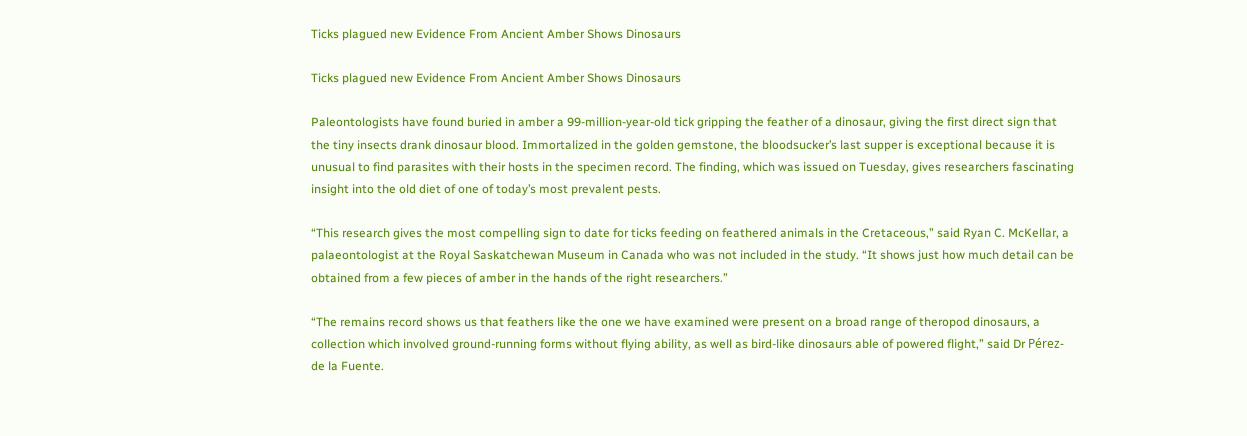Ticks plagued new Evidence From Ancient Amber Shows Dinosaurs

Ticks plagued new Evidence From Ancient Amber Shows Dinosaurs

Paleontologists have found buried in amber a 99-million-year-old tick gripping the feather of a dinosaur, giving the first direct sign that the tiny insects drank dinosaur blood. Immortalized in the golden gemstone, the bloodsucker’s last supper is exceptional because it is unusual to find parasites with their hosts in the specimen record. The finding, which was issued on Tuesday, gives researchers fascinating insight into the old diet of one of today’s most prevalent pests.

“This research gives the most compelling sign to date for ticks feeding on feathered animals in the Cretaceous,” said Ryan C. McKellar, a palaeontologist at the Royal Saskatchewan Museum in Canada who was not included in the study. “It shows just how much detail can be obtained from a few pieces of amber in the hands of the right researchers.”

“The remains record shows us that feathers like the one we have examined were present on a broad range of theropod dinosaurs, a collection which involved ground-running forms without flying ability, as well as bird-like dinosaurs able of powered flight,” said Dr Pérez-de la Fuente.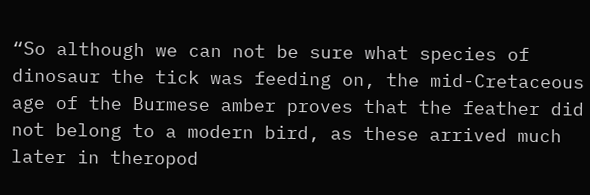“So although we can not be sure what species of dinosaur the tick was feeding on, the mid-Cretaceous age of the Burmese amber proves that the feather did not belong to a modern bird, as these arrived much later in theropod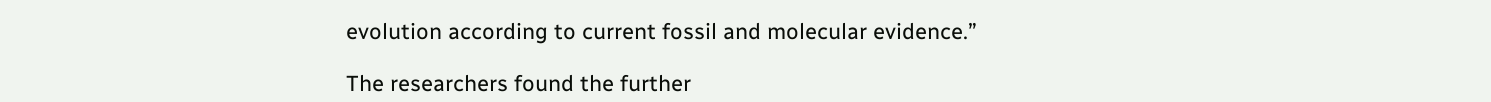evolution according to current fossil and molecular evidence.”

The researchers found the further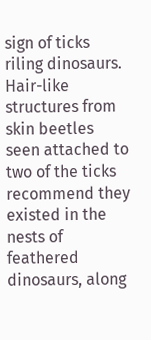sign of ticks riling dinosaurs. Hair-like structures from skin beetles seen attached to two of the ticks recommend they existed in the nests of feathered dinosaurs, along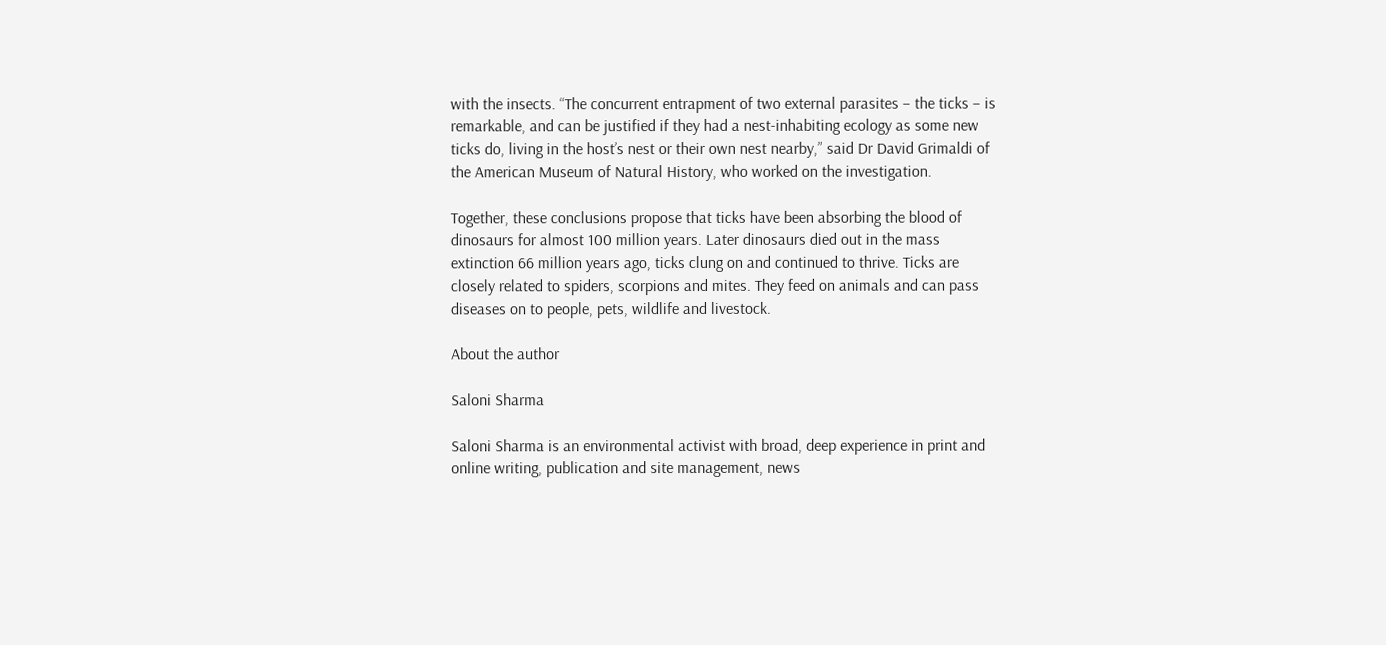with the insects. “The concurrent entrapment of two external parasites – the ticks – is remarkable, and can be justified if they had a nest-inhabiting ecology as some new ticks do, living in the host’s nest or their own nest nearby,” said Dr David Grimaldi of the American Museum of Natural History, who worked on the investigation.

Together, these conclusions propose that ticks have been absorbing the blood of dinosaurs for almost 100 million years. Later dinosaurs died out in the mass extinction 66 million years ago, ticks clung on and continued to thrive. Ticks are closely related to spiders, scorpions and mites. They feed on animals and can pass diseases on to people, pets, wildlife and livestock.

About the author

Saloni Sharma

Saloni Sharma is an environmental activist with broad, deep experience in print and online writing, publication and site management, news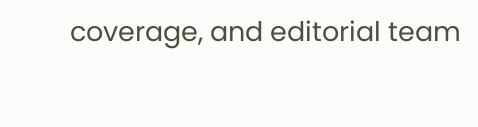coverage, and editorial team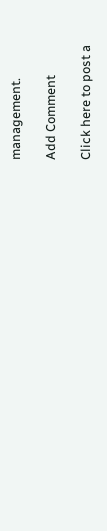management.

Add Comment

Click here to post a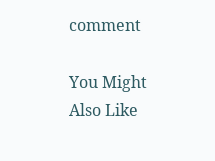comment

You Might Also Like